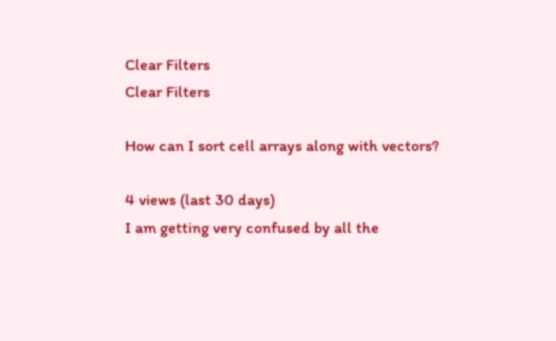Clear Filters
Clear Filters

How can I sort cell arrays along with vectors?

4 views (last 30 days)
I am getting very confused by all the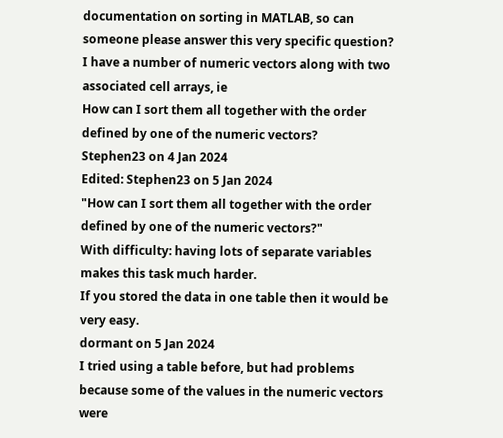documentation on sorting in MATLAB, so can someone please answer this very specific question?
I have a number of numeric vectors along with two associated cell arrays, ie
How can I sort them all together with the order defined by one of the numeric vectors?
Stephen23 on 4 Jan 2024
Edited: Stephen23 on 5 Jan 2024
"How can I sort them all together with the order defined by one of the numeric vectors?"
With difficulty: having lots of separate variables makes this task much harder.
If you stored the data in one table then it would be very easy.
dormant on 5 Jan 2024
I tried using a table before, but had problems because some of the values in the numeric vectors were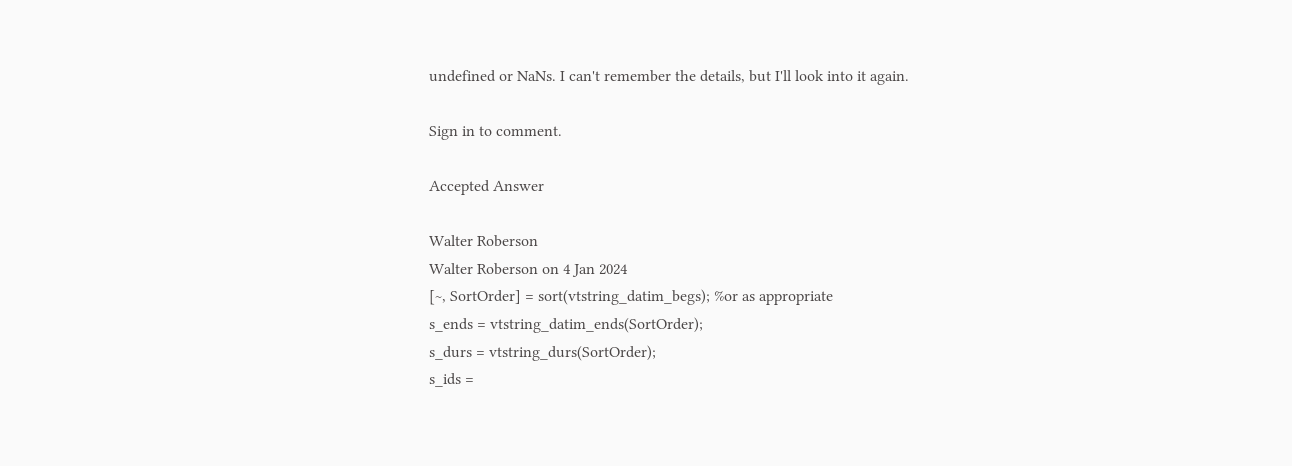undefined or NaNs. I can't remember the details, but I'll look into it again.

Sign in to comment.

Accepted Answer

Walter Roberson
Walter Roberson on 4 Jan 2024
[~, SortOrder] = sort(vtstring_datim_begs); %or as appropriate
s_ends = vtstring_datim_ends(SortOrder);
s_durs = vtstring_durs(SortOrder);
s_ids =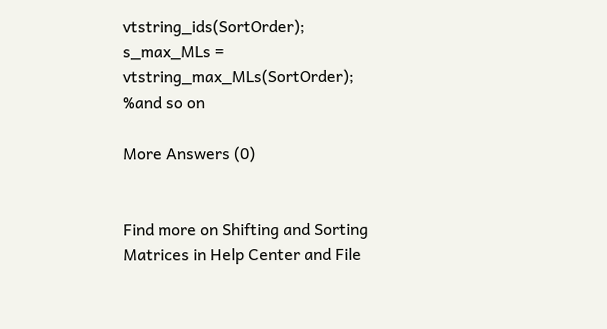vtstring_ids(SortOrder);
s_max_MLs = vtstring_max_MLs(SortOrder);
%and so on

More Answers (0)


Find more on Shifting and Sorting Matrices in Help Center and File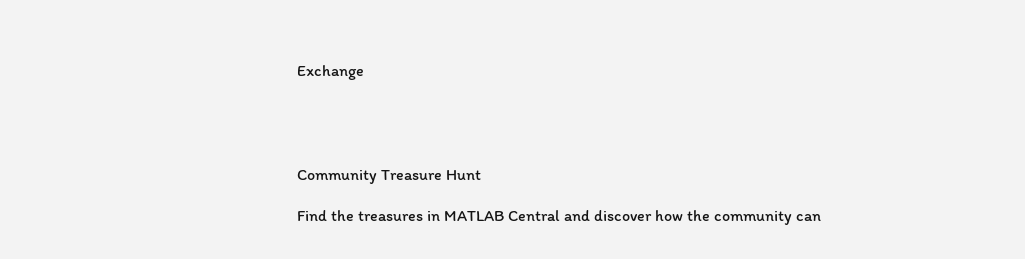Exchange




Community Treasure Hunt

Find the treasures in MATLAB Central and discover how the community can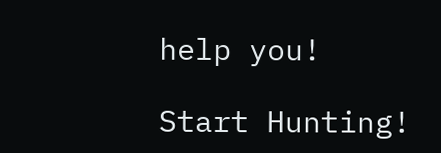help you!

Start Hunting!